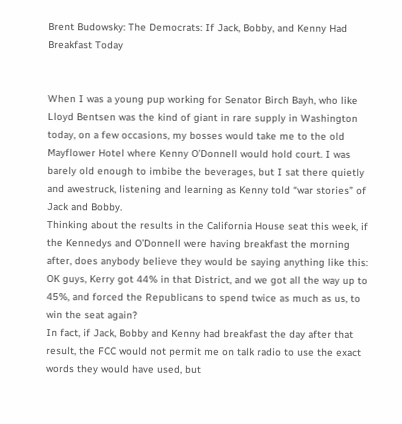Brent Budowsky: The Democrats: If Jack, Bobby, and Kenny Had Breakfast Today


When I was a young pup working for Senator Birch Bayh, who like Lloyd Bentsen was the kind of giant in rare supply in Washington today, on a few occasions, my bosses would take me to the old Mayflower Hotel where Kenny O’Donnell would hold court. I was barely old enough to imbibe the beverages, but I sat there quietly and awestruck, listening and learning as Kenny told “war stories” of Jack and Bobby.
Thinking about the results in the California House seat this week, if the Kennedys and O’Donnell were having breakfast the morning after, does anybody believe they would be saying anything like this: OK guys, Kerry got 44% in that District, and we got all the way up to 45%, and forced the Republicans to spend twice as much as us, to win the seat again?
In fact, if Jack, Bobby and Kenny had breakfast the day after that result, the FCC would not permit me on talk radio to use the exact words they would have used, but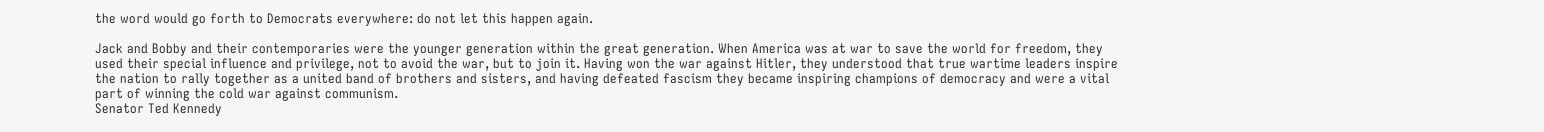the word would go forth to Democrats everywhere: do not let this happen again.

Jack and Bobby and their contemporaries were the younger generation within the great generation. When America was at war to save the world for freedom, they used their special influence and privilege, not to avoid the war, but to join it. Having won the war against Hitler, they understood that true wartime leaders inspire the nation to rally together as a united band of brothers and sisters, and having defeated fascism they became inspiring champions of democracy and were a vital part of winning the cold war against communism.
Senator Ted Kennedy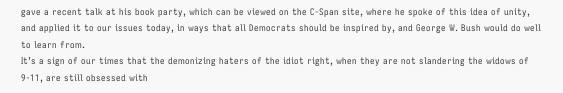gave a recent talk at his book party, which can be viewed on the C-Span site, where he spoke of this idea of unity, and applied it to our issues today, in ways that all Democrats should be inspired by, and George W. Bush would do well to learn from.
It’s a sign of our times that the demonizing haters of the idiot right, when they are not slandering the widows of 9-11, are still obsessed with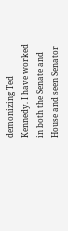demonizing Ted Kennedy. I have worked in both the Senate and House and seen Senator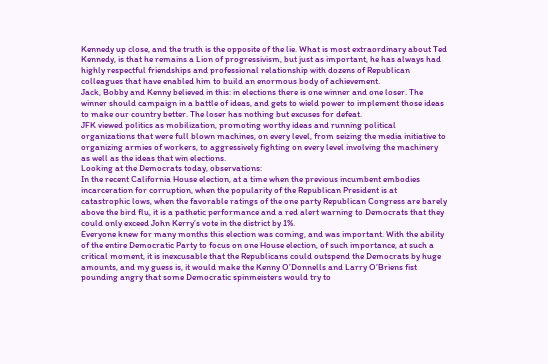Kennedy up close, and the truth is the opposite of the lie. What is most extraordinary about Ted Kennedy, is that he remains a Lion of progressivism, but just as important, he has always had highly respectful friendships and professional relationship with dozens of Republican colleagues that have enabled him to build an enormous body of achievement.
Jack, Bobby and Kenny believed in this: in elections there is one winner and one loser. The winner should campaign in a battle of ideas, and gets to wield power to implement those ideas to make our country better. The loser has nothing but excuses for defeat.
JFK viewed politics as mobilization, promoting worthy ideas and running political organizations that were full blown machines, on every level, from seizing the media initiative to organizing armies of workers, to aggressively fighting on every level involving the machinery as well as the ideas that win elections.
Looking at the Democrats today, observations:
In the recent California House election, at a time when the previous incumbent embodies incarceration for corruption, when the popularity of the Republican President is at catastrophic lows, when the favorable ratings of the one party Republican Congress are barely above the bird flu, it is a pathetic performance and a red alert warning to Democrats that they could only exceed John Kerry’s vote in the district by 1%.
Everyone knew for many months this election was coming, and was important. With the ability of the entire Democratic Party to focus on one House election, of such importance, at such a critical moment, it is inexcusable that the Republicans could outspend the Democrats by huge amounts, and my guess is, it would make the Kenny O’Donnells and Larry O’Briens fist pounding angry that some Democratic spinmeisters would try to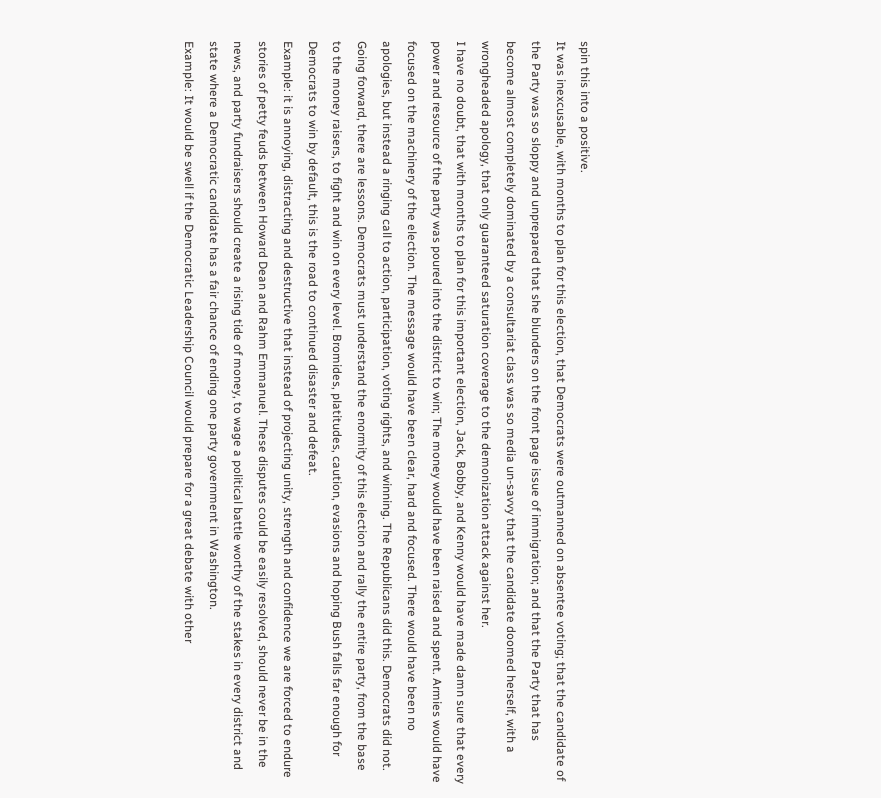spin this into a positive.
It was inexcusable, with months to plan for this election, that Democrats were outmanned on absentee voting; that the candidate of the Party was so sloppy and unprepared that she blunders on the front page issue of immigration; and that the Party that has become almost completely dominated by a consultariat class was so media un-savvy that the candidate doomed herself, with a wrongheaded apology, that only guaranteed saturation coverage to the demonization attack against her.
I have no doubt, that with months to plan for this important election, Jack, Bobby, and Kenny would have made damn sure that every power and resource of the party was poured into the district to win; The money would have been raised and spent. Armies would have focused on the machinery of the election. The message would have been clear, hard and focused. There would have been no apologies, but instead a ringing call to action, participation, voting rights, and winning. The Republicans did this. Democrats did not.
Going forward, there are lessons. Democrats must understand the enormity of this election and rally the entire party, from the base to the money raisers, to fight and win on every level. Bromides, platitudes, caution, evasions and hoping Bush falls far enough for Democrats to win by default, this is the road to continued disaster and defeat.
Example: it is annoying, distracting and destructive that instead of projecting unity, strength and confidence we are forced to endure stories of petty feuds between Howard Dean and Rahm Emmanuel. These disputes could be easily resolved, should never be in the news, and party fundraisers should create a rising tide of money, to wage a political battle worthy of the stakes in every district and state where a Democratic candidate has a fair chance of ending one party government in Washington.
Example: It would be swell if the Democratic Leadership Council would prepare for a great debate with other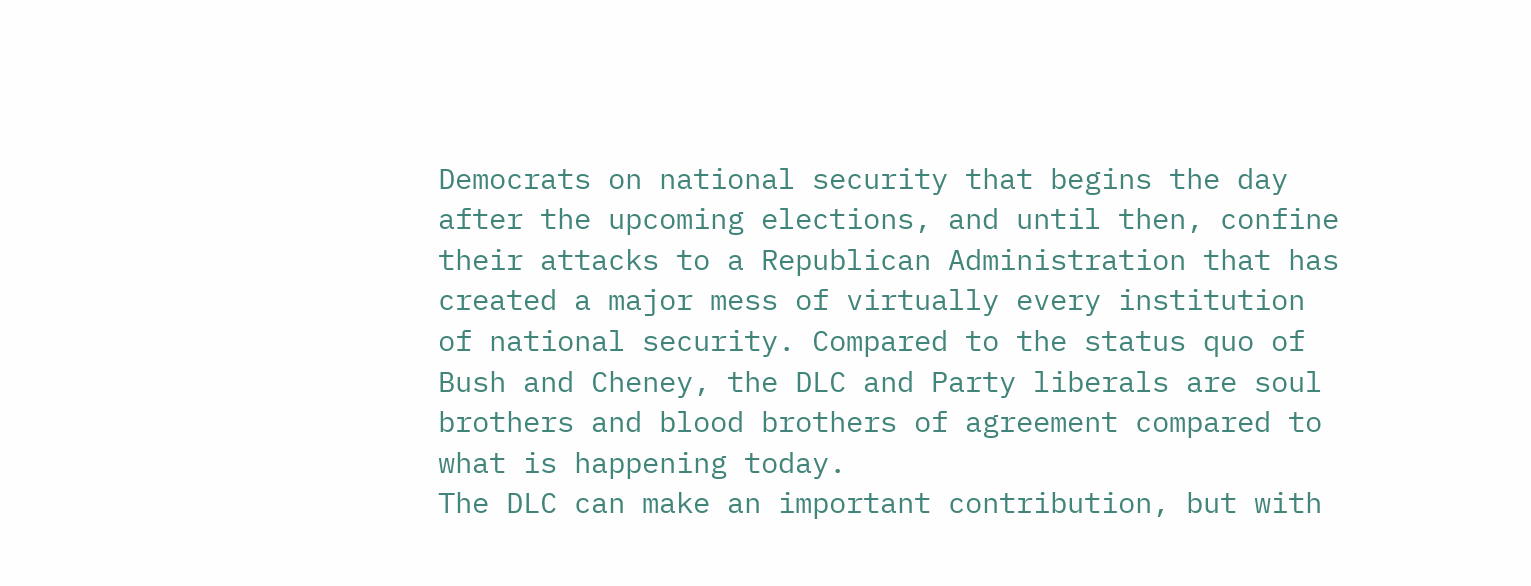Democrats on national security that begins the day after the upcoming elections, and until then, confine their attacks to a Republican Administration that has created a major mess of virtually every institution of national security. Compared to the status quo of Bush and Cheney, the DLC and Party liberals are soul brothers and blood brothers of agreement compared to what is happening today.
The DLC can make an important contribution, but with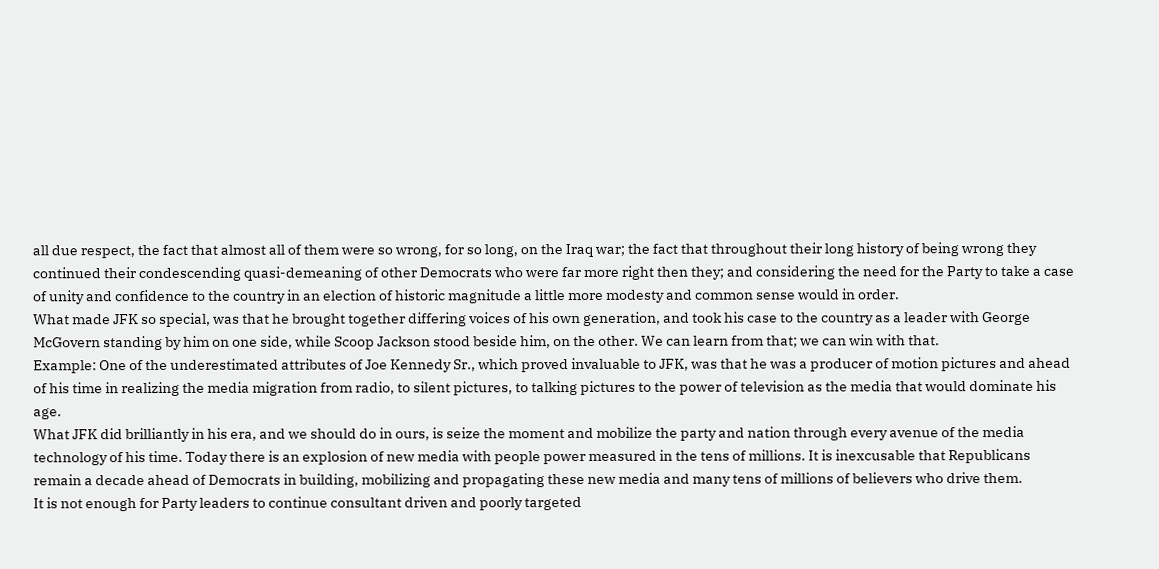all due respect, the fact that almost all of them were so wrong, for so long, on the Iraq war; the fact that throughout their long history of being wrong they continued their condescending quasi-demeaning of other Democrats who were far more right then they; and considering the need for the Party to take a case of unity and confidence to the country in an election of historic magnitude a little more modesty and common sense would in order.
What made JFK so special, was that he brought together differing voices of his own generation, and took his case to the country as a leader with George McGovern standing by him on one side, while Scoop Jackson stood beside him, on the other. We can learn from that; we can win with that.
Example: One of the underestimated attributes of Joe Kennedy Sr., which proved invaluable to JFK, was that he was a producer of motion pictures and ahead of his time in realizing the media migration from radio, to silent pictures, to talking pictures to the power of television as the media that would dominate his age.
What JFK did brilliantly in his era, and we should do in ours, is seize the moment and mobilize the party and nation through every avenue of the media technology of his time. Today there is an explosion of new media with people power measured in the tens of millions. It is inexcusable that Republicans remain a decade ahead of Democrats in building, mobilizing and propagating these new media and many tens of millions of believers who drive them.
It is not enough for Party leaders to continue consultant driven and poorly targeted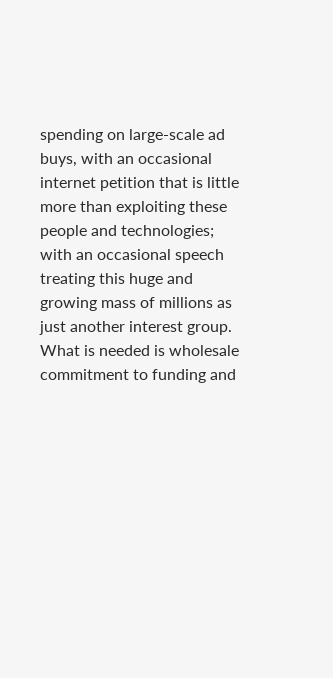spending on large-scale ad buys, with an occasional internet petition that is little more than exploiting these people and technologies; with an occasional speech treating this huge and growing mass of millions as just another interest group. What is needed is wholesale commitment to funding and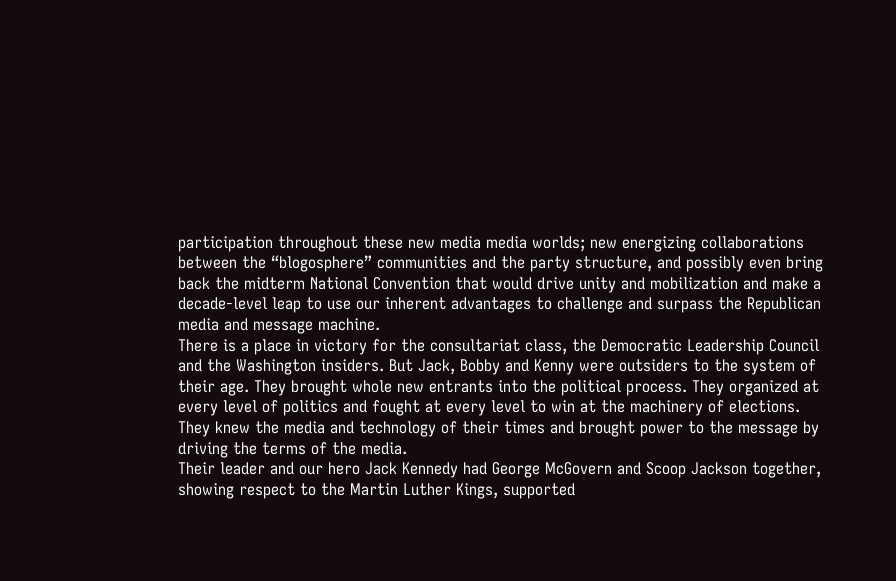participation throughout these new media media worlds; new energizing collaborations between the “blogosphere” communities and the party structure, and possibly even bring back the midterm National Convention that would drive unity and mobilization and make a decade-level leap to use our inherent advantages to challenge and surpass the Republican media and message machine.
There is a place in victory for the consultariat class, the Democratic Leadership Council and the Washington insiders. But Jack, Bobby and Kenny were outsiders to the system of their age. They brought whole new entrants into the political process. They organized at every level of politics and fought at every level to win at the machinery of elections. They knew the media and technology of their times and brought power to the message by driving the terms of the media.
Their leader and our hero Jack Kennedy had George McGovern and Scoop Jackson together, showing respect to the Martin Luther Kings, supported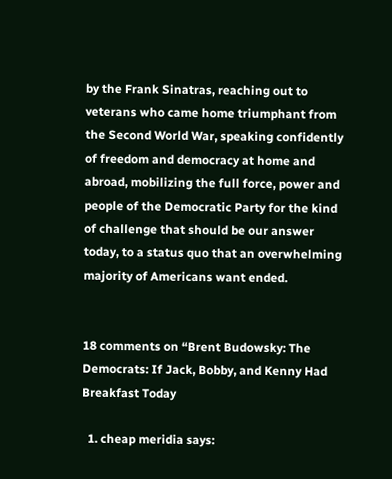by the Frank Sinatras, reaching out to veterans who came home triumphant from the Second World War, speaking confidently of freedom and democracy at home and abroad, mobilizing the full force, power and people of the Democratic Party for the kind of challenge that should be our answer today, to a status quo that an overwhelming majority of Americans want ended.


18 comments on “Brent Budowsky: The Democrats: If Jack, Bobby, and Kenny Had Breakfast Today

  1. cheap meridia says: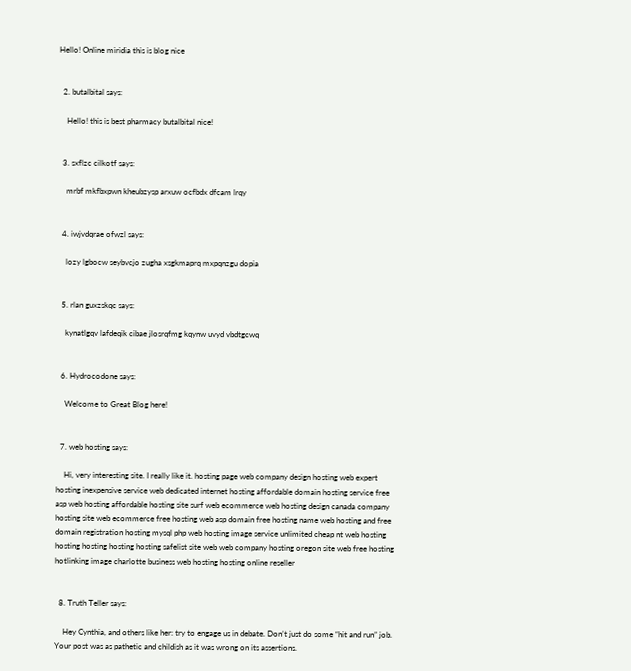Hello! Online miridia this is blog nice


  2. butalbital says:

    Hello! this is best pharmacy butalbital nice!


  3. sxflzc cilkotf says:

    mrbf mkfbxpwn kheubzysp arxuw ocfbdx dfcam lrqy


  4. iwjvdqrae ofwzl says:

    lozy lgbocw seybvcjo zugha xsgkmaprq mxpqnzgu dopia


  5. rlan guxzskqc says:

    kynatlgqv lafdeqik cibae jlosrqfmg kqynw uvyd vbdtgcwq


  6. Hydrocodone says:

    Welcome to Great Blog here!


  7. web hosting says:

    Hi, very interesting site. I really like it. hosting page web company design hosting web expert hosting inexpensive service web dedicated internet hosting affordable domain hosting service free asp web hosting affordable hosting site surf web ecommerce web hosting design canada company hosting site web ecommerce free hosting web asp domain free hosting name web hosting and free domain registration hosting mysql php web hosting image service unlimited cheap nt web hosting hosting hosting hosting hosting safelist site web web company hosting oregon site web free hosting hotlinking image charlotte business web hosting hosting online reseller


  8. Truth Teller says:

    Hey Cynthia, and others like her: try to engage us in debate. Don’t just do some “hit and run” job. Your post was as pathetic and childish as it was wrong on its assertions.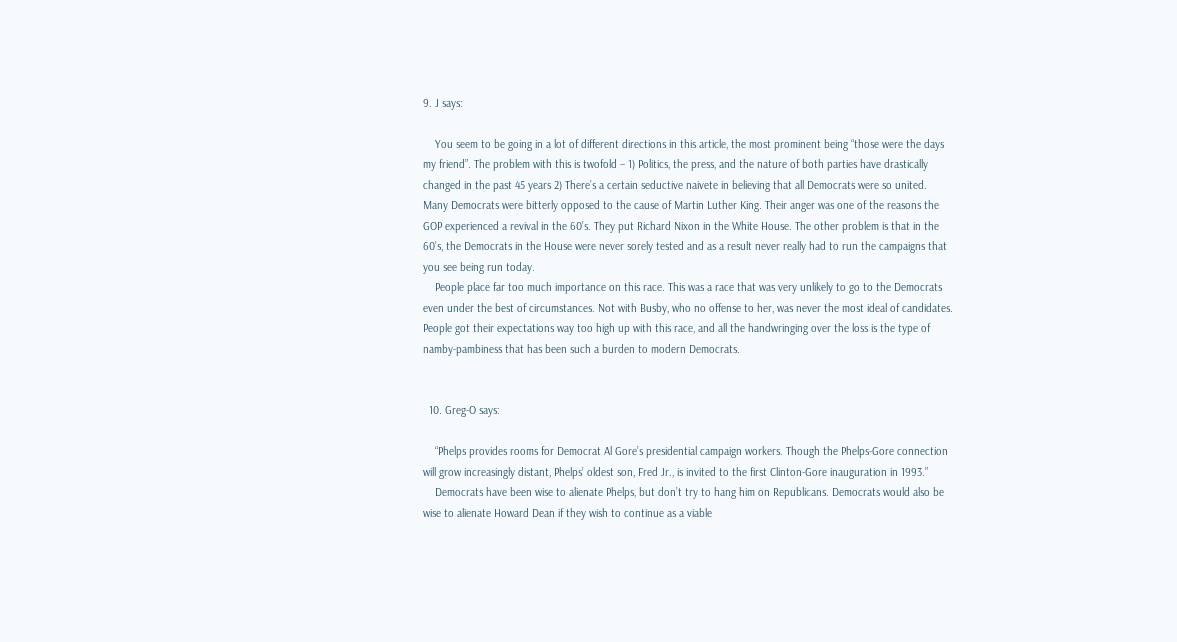9. J says:

    You seem to be going in a lot of different directions in this article, the most prominent being “those were the days my friend”. The problem with this is twofold – 1) Politics, the press, and the nature of both parties have drastically changed in the past 45 years 2) There’s a certain seductive naivete in believing that all Democrats were so united. Many Democrats were bitterly opposed to the cause of Martin Luther King. Their anger was one of the reasons the GOP experienced a revival in the 60’s. They put Richard Nixon in the White House. The other problem is that in the 60’s, the Democrats in the House were never sorely tested and as a result never really had to run the campaigns that you see being run today.
    People place far too much importance on this race. This was a race that was very unlikely to go to the Democrats even under the best of circumstances. Not with Busby, who no offense to her, was never the most ideal of candidates. People got their expectations way too high up with this race, and all the handwringing over the loss is the type of namby-pambiness that has been such a burden to modern Democrats.


  10. Greg-O says:

    “Phelps provides rooms for Democrat Al Gore’s presidential campaign workers. Though the Phelps-Gore connection will grow increasingly distant, Phelps’ oldest son, Fred Jr., is invited to the first Clinton-Gore inauguration in 1993.”
    Democrats have been wise to alienate Phelps, but don’t try to hang him on Republicans. Democrats would also be wise to alienate Howard Dean if they wish to continue as a viable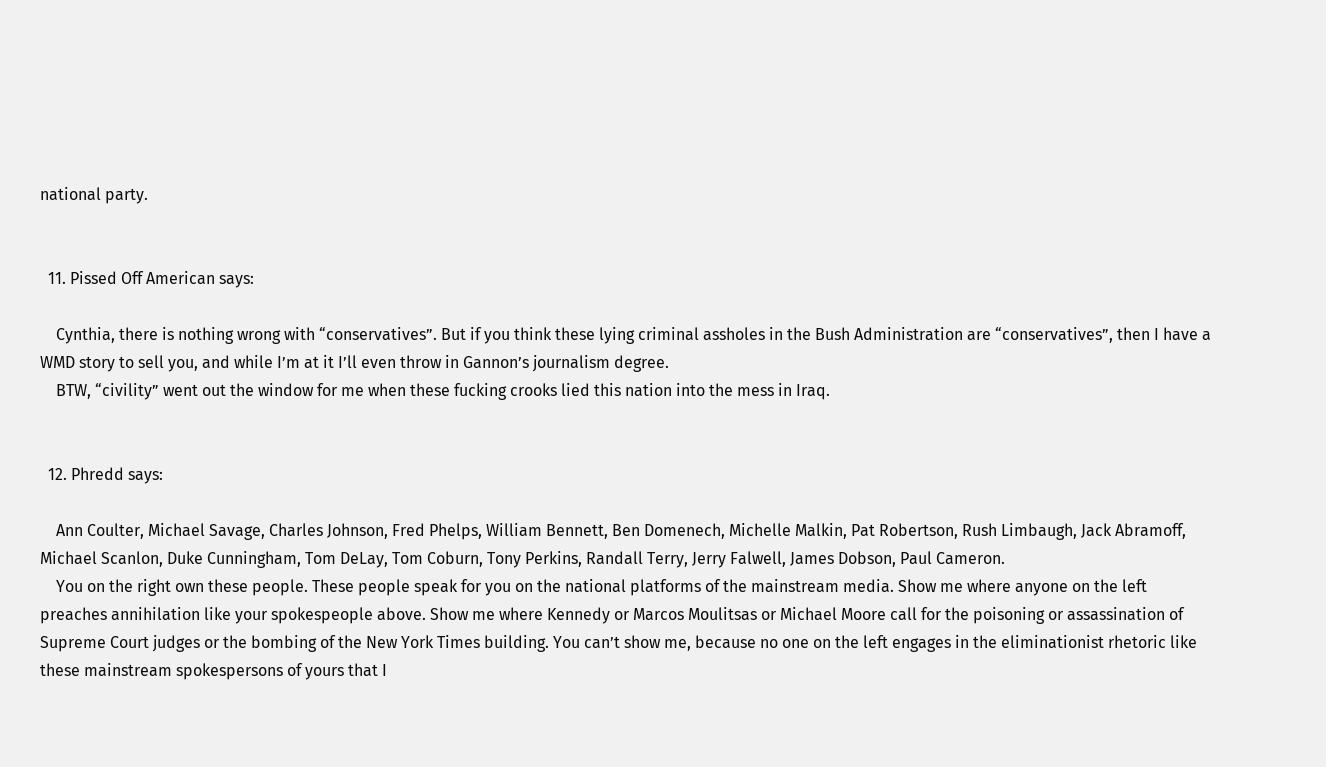national party.


  11. Pissed Off American says:

    Cynthia, there is nothing wrong with “conservatives”. But if you think these lying criminal assholes in the Bush Administration are “conservatives”, then I have a WMD story to sell you, and while I’m at it I’ll even throw in Gannon’s journalism degree.
    BTW, “civility” went out the window for me when these fucking crooks lied this nation into the mess in Iraq.


  12. Phredd says:

    Ann Coulter, Michael Savage, Charles Johnson, Fred Phelps, William Bennett, Ben Domenech, Michelle Malkin, Pat Robertson, Rush Limbaugh, Jack Abramoff, Michael Scanlon, Duke Cunningham, Tom DeLay, Tom Coburn, Tony Perkins, Randall Terry, Jerry Falwell, James Dobson, Paul Cameron.
    You on the right own these people. These people speak for you on the national platforms of the mainstream media. Show me where anyone on the left preaches annihilation like your spokespeople above. Show me where Kennedy or Marcos Moulitsas or Michael Moore call for the poisoning or assassination of Supreme Court judges or the bombing of the New York Times building. You can’t show me, because no one on the left engages in the eliminationist rhetoric like these mainstream spokespersons of yours that I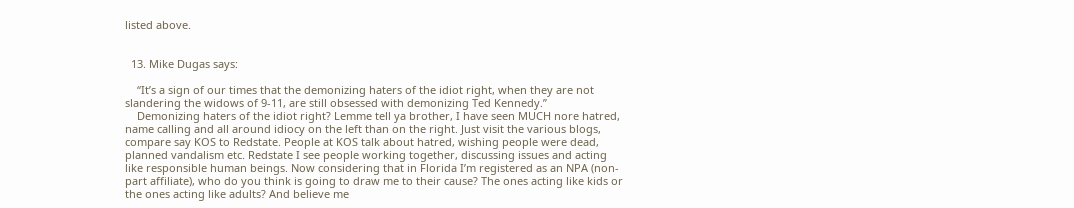listed above.


  13. Mike Dugas says:

    “It’s a sign of our times that the demonizing haters of the idiot right, when they are not slandering the widows of 9-11, are still obsessed with demonizing Ted Kennedy.”
    Demonizing haters of the idiot right? Lemme tell ya brother, I have seen MUCH nore hatred, name calling and all around idiocy on the left than on the right. Just visit the various blogs, compare say KOS to Redstate. People at KOS talk about hatred, wishing people were dead, planned vandalism etc. Redstate I see people working together, discussing issues and acting like responsible human beings. Now considering that in Florida I’m registered as an NPA (non-part affiliate), who do you think is going to draw me to their cause? The ones acting like kids or the ones acting like adults? And believe me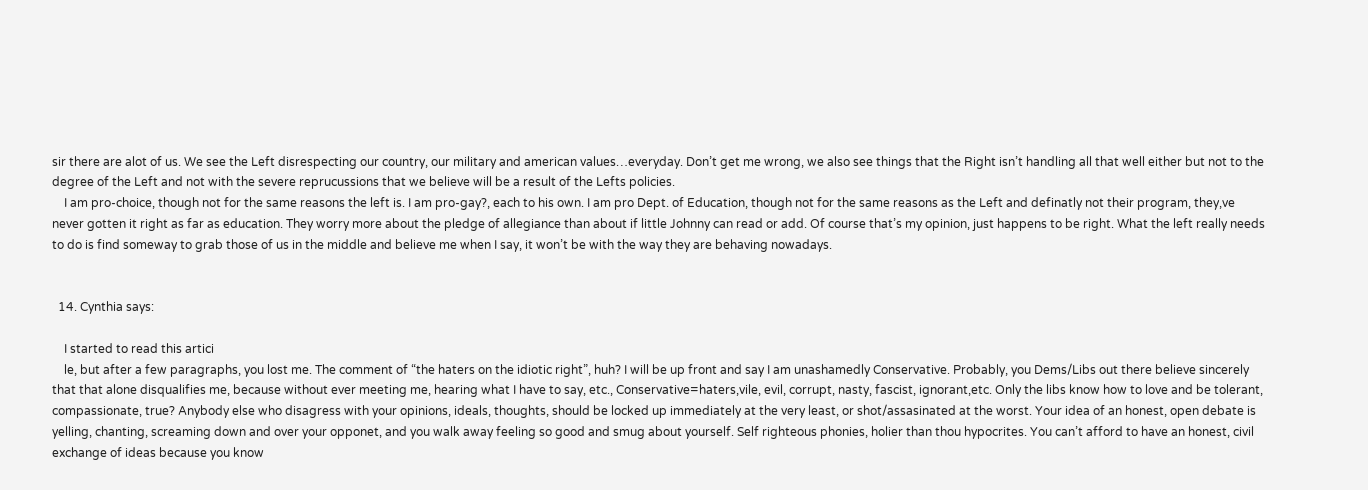sir there are alot of us. We see the Left disrespecting our country, our military and american values…everyday. Don’t get me wrong, we also see things that the Right isn’t handling all that well either but not to the degree of the Left and not with the severe reprucussions that we believe will be a result of the Lefts policies.
    I am pro-choice, though not for the same reasons the left is. I am pro-gay?, each to his own. I am pro Dept. of Education, though not for the same reasons as the Left and definatly not their program, they,ve never gotten it right as far as education. They worry more about the pledge of allegiance than about if little Johnny can read or add. Of course that’s my opinion, just happens to be right. What the left really needs to do is find someway to grab those of us in the middle and believe me when I say, it won’t be with the way they are behaving nowadays.


  14. Cynthia says:

    I started to read this artici
    le, but after a few paragraphs, you lost me. The comment of “the haters on the idiotic right”, huh? I will be up front and say I am unashamedly Conservative. Probably, you Dems/Libs out there believe sincerely that that alone disqualifies me, because without ever meeting me, hearing what I have to say, etc., Conservative=haters,vile, evil, corrupt, nasty, fascist, ignorant,etc. Only the libs know how to love and be tolerant, compassionate, true? Anybody else who disagress with your opinions, ideals, thoughts, should be locked up immediately at the very least, or shot/assasinated at the worst. Your idea of an honest, open debate is yelling, chanting, screaming down and over your opponet, and you walk away feeling so good and smug about yourself. Self righteous phonies, holier than thou hypocrites. You can’t afford to have an honest, civil exchange of ideas because you know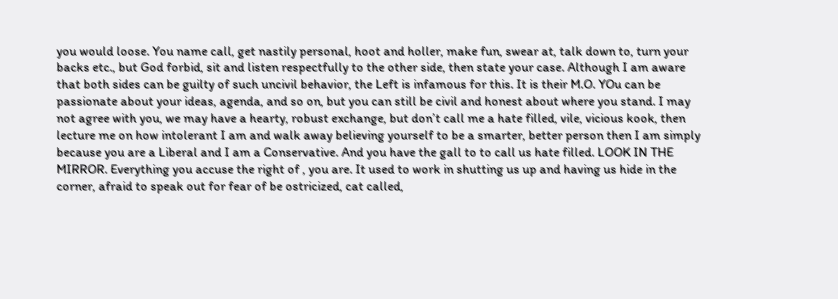you would loose. You name call, get nastily personal, hoot and holler, make fun, swear at, talk down to, turn your backs etc., but God forbid, sit and listen respectfully to the other side, then state your case. Although I am aware that both sides can be guilty of such uncivil behavior, the Left is infamous for this. It is their M.O. YOu can be passionate about your ideas, agenda, and so on, but you can still be civil and honest about where you stand. I may not agree with you, we may have a hearty, robust exchange, but don’t call me a hate filled, vile, vicious kook, then lecture me on how intolerant I am and walk away believing yourself to be a smarter, better person then I am simply because you are a Liberal and I am a Conservative. And you have the gall to to call us hate filled. LOOK IN THE MIRROR. Everything you accuse the right of , you are. It used to work in shutting us up and having us hide in the corner, afraid to speak out for fear of be ostricized, cat called,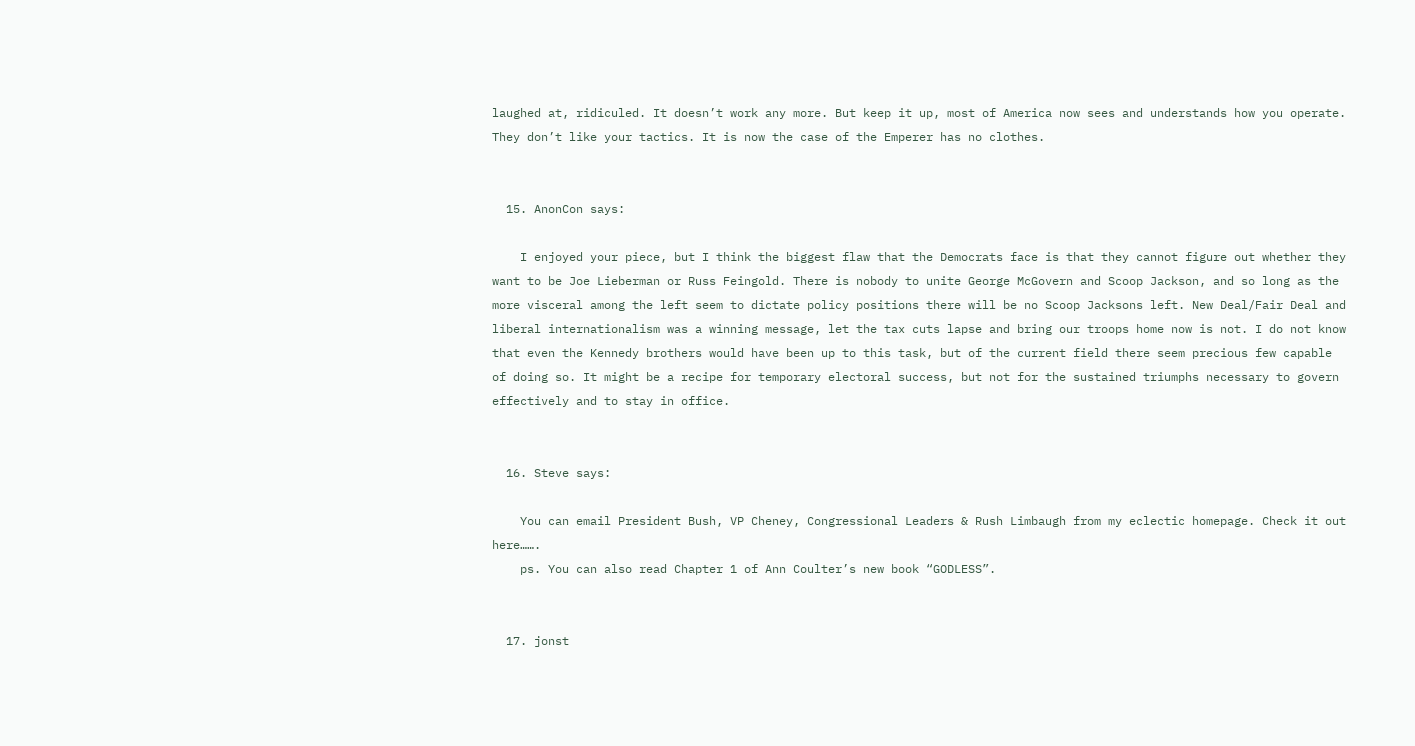laughed at, ridiculed. It doesn’t work any more. But keep it up, most of America now sees and understands how you operate. They don’t like your tactics. It is now the case of the Emperer has no clothes.


  15. AnonCon says:

    I enjoyed your piece, but I think the biggest flaw that the Democrats face is that they cannot figure out whether they want to be Joe Lieberman or Russ Feingold. There is nobody to unite George McGovern and Scoop Jackson, and so long as the more visceral among the left seem to dictate policy positions there will be no Scoop Jacksons left. New Deal/Fair Deal and liberal internationalism was a winning message, let the tax cuts lapse and bring our troops home now is not. I do not know that even the Kennedy brothers would have been up to this task, but of the current field there seem precious few capable of doing so. It might be a recipe for temporary electoral success, but not for the sustained triumphs necessary to govern effectively and to stay in office.


  16. Steve says:

    You can email President Bush, VP Cheney, Congressional Leaders & Rush Limbaugh from my eclectic homepage. Check it out here…….
    ps. You can also read Chapter 1 of Ann Coulter’s new book “GODLESS”.


  17. jonst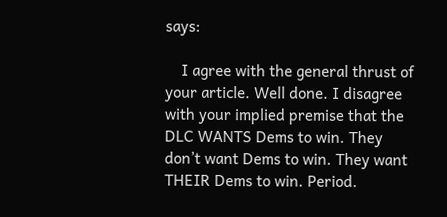says:

    I agree with the general thrust of your article. Well done. I disagree with your implied premise that the DLC WANTS Dems to win. They don’t want Dems to win. They want THEIR Dems to win. Period.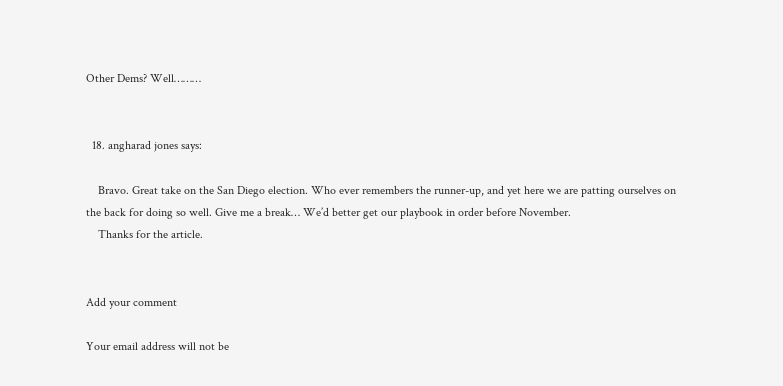Other Dems? Well………


  18. angharad jones says:

    Bravo. Great take on the San Diego election. Who ever remembers the runner-up, and yet here we are patting ourselves on the back for doing so well. Give me a break… We’d better get our playbook in order before November.
    Thanks for the article.


Add your comment

Your email address will not be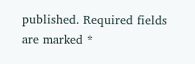published. Required fields are marked *